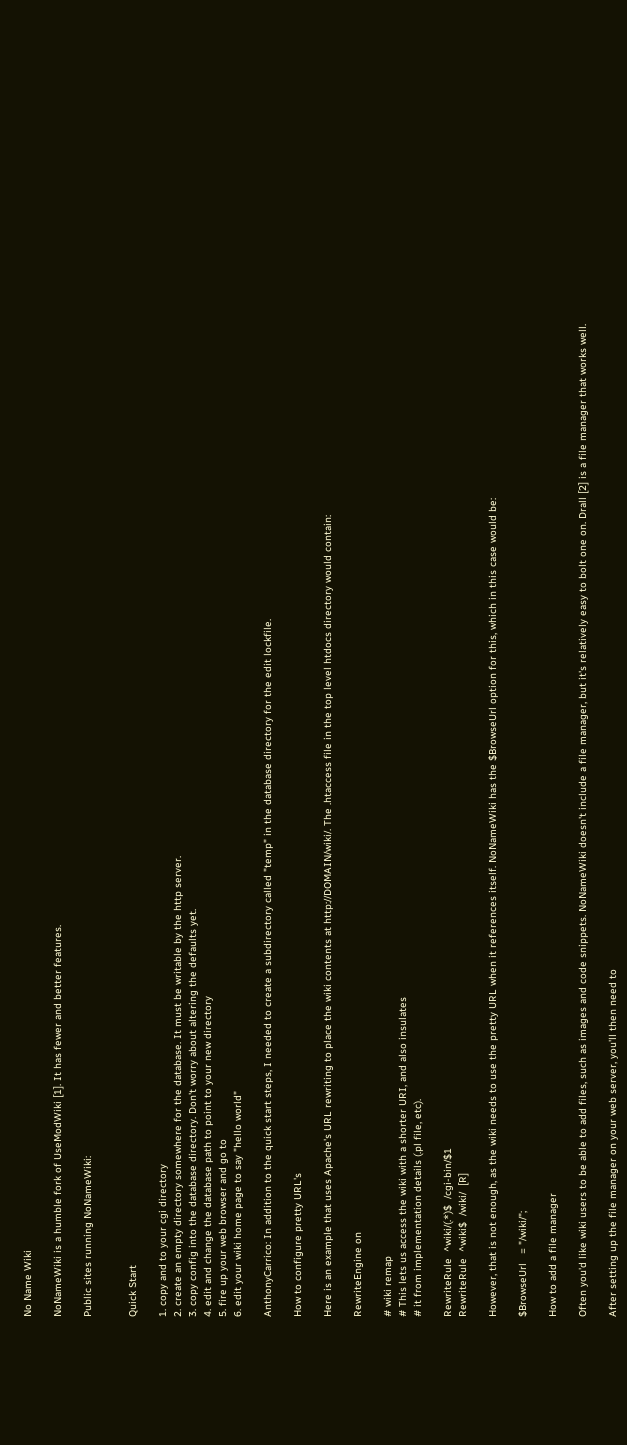No Name Wiki

NoNameWiki is a humble fork of UseModWiki [1]. It has fewer and better features.

Public sites running NoNameWiki:


Quick Start

1. copy and to your cgi directory
2. create an empty directory somewhere for the database. It must be writable by the http server.
3. copy config into the database directory. Don't worry about altering the defaults yet.
4. edit and change the database path to point to your new directory
5. fire up your web browser and go to
6. edit your wiki home page to say "hello world"

AnthonyCarrico: In addition to the quick start steps, I needed to create a subdirectory called "temp" in the database directory for the edit lockfile.

How to configure pretty URL's

Here is an example that uses Apache's URL rewriting to place the wiki contents at http://DOMAIN/wiki/. The .htaccess file in the top level htdocs directory would contain:

RewriteEngine on

# wiki remap
# This lets us access the wiki with a shorter URI, and also insulates
# it from implementation details (.pl file, etc).

RewriteRule  ^wiki/(.*)$  /cgi-bin/$1
RewriteRule  ^wiki$  /wiki/  [R]

However, that is not enough, as the wiki needs to use the pretty URL when it references itself. NoNameWiki has the $BrowseUrl option for this, which in this case would be:

$BrowseUrl   = "/wiki/";

How to add a file manager

Often you'd like wiki users to be able to add files, such as images and code snippets. NoNameWiki doesn't include a file manager, but it's relatively easy to bolt one on. Drall [2] is a file manager that works well.

After setting up the file manager on your web server, you'll then need to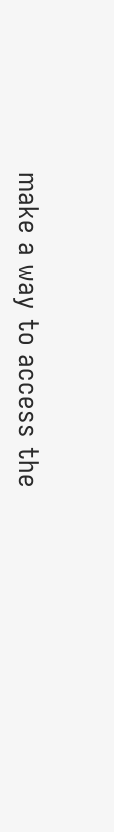make a way to access the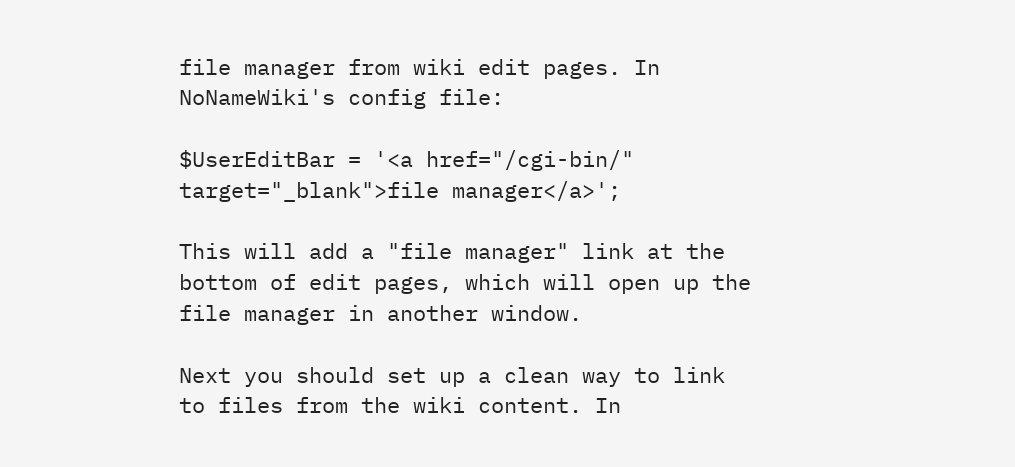file manager from wiki edit pages. In NoNameWiki's config file:

$UserEditBar = '<a href="/cgi-bin/" target="_blank">file manager</a>';

This will add a "file manager" link at the bottom of edit pages, which will open up the file manager in another window.

Next you should set up a clean way to link to files from the wiki content. In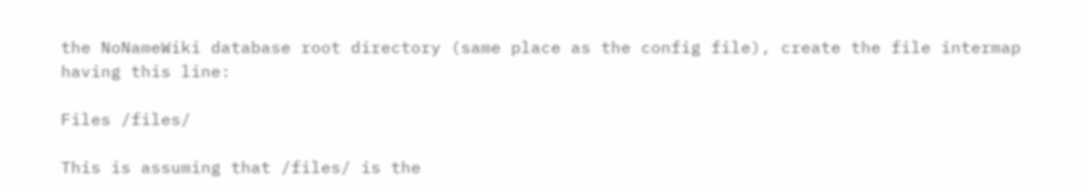the NoNameWiki database root directory (same place as the config file), create the file intermap having this line:

Files /files/

This is assuming that /files/ is the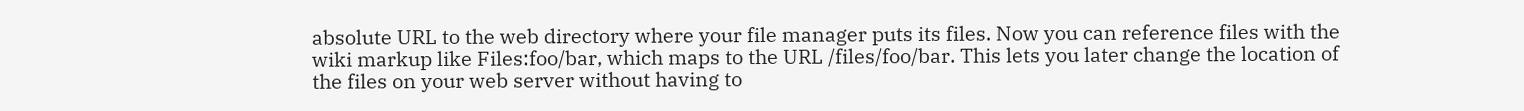absolute URL to the web directory where your file manager puts its files. Now you can reference files with the wiki markup like Files:foo/bar, which maps to the URL /files/foo/bar. This lets you later change the location of the files on your web server without having to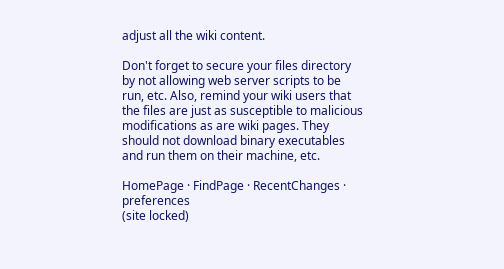adjust all the wiki content.

Don't forget to secure your files directory by not allowing web server scripts to be run, etc. Also, remind your wiki users that the files are just as susceptible to malicious modifications as are wiki pages. They should not download binary executables and run them on their machine, etc.

HomePage · FindPage · RecentChanges · preferences
(site locked)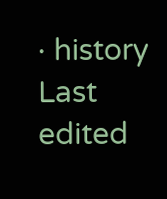· history
Last edited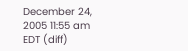December 24, 2005 11:55 am EDT (diff)